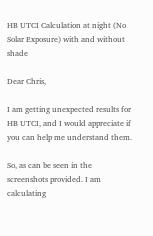HB UTCI Calculation at night (No Solar Exposure) with and without shade

Dear Chris,

I am getting unexpected results for HB UTCI, and I would appreciate if you can help me understand them.

So, as can be seen in the screenshots provided. I am calculating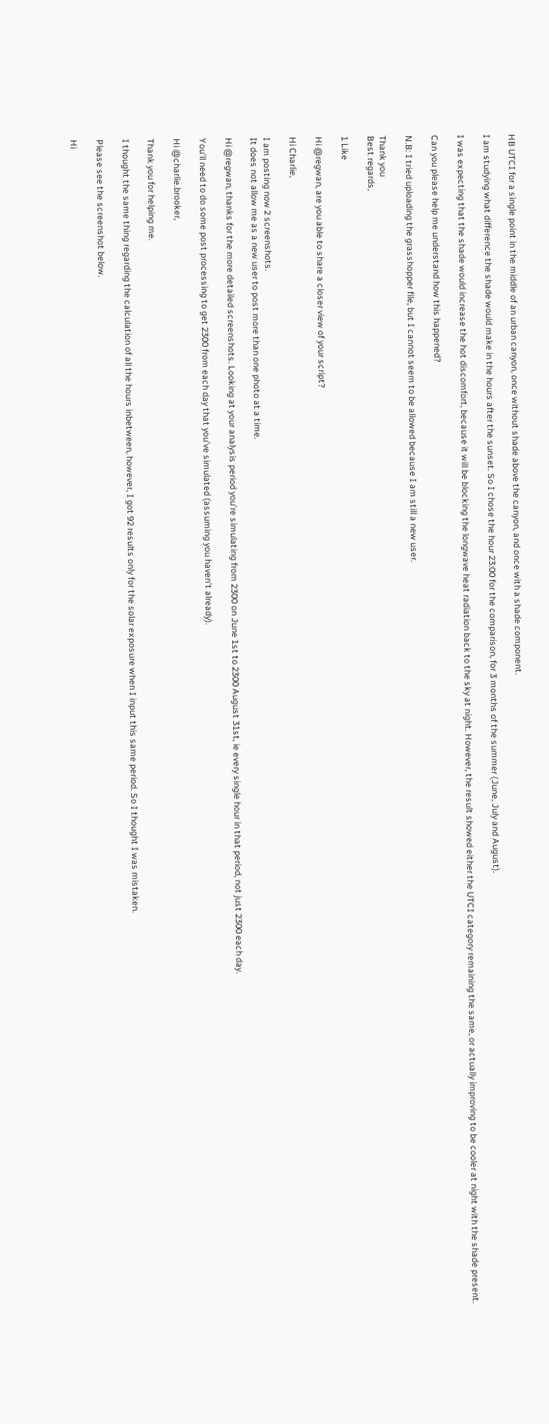HB UTCI for a single point in the middle of an urban canyon, once without shade above the canyon, and once with a shade component.

I am studying what difference the shade would make in the hours after the sunset. So I chose the hour 23:00 for the comparison, for 3 months of the summer (June, July and August).

I was expecting that the shade would increase the hot discomfort, because it will be blocking the longwave heat radiation back to the sky at night. However, the result showed either the UTCI category remaining the same, or actually improving to be cooler at night with the shade present.

Can you please help me understand how this happened?

N.B: I tried uploading the grasshopper file, but I cannot seem to be allowed because I am still a new user.

Thank you
Best regards,

1 Like

Hi @regwan, are you able to share a closer view of your script?

Hi Charlie,

I am posting now 2 screenshots.
It does not allow me as a new user to post more than one photo at a time.

Hi @regwan, thanks for the more detailed screenshots. Looking at your analysis period you’re simulating from 2300 on June 1st to 2300 August 31st, ie every single hour in that period, not just 2300 each day.

You’ll need to do some post processing to get 2300 from each day that you’ve simulated (assuming you haven’t already).

Hi @charlie.brooker,

Thank you for helping me.

I thought the same thing regarding the calculation of all the hours inbetween, however, I got 92 results only for the solar exposure when I input this same period. So I thought I was mistaken.

Please see the screenshot below.

Hi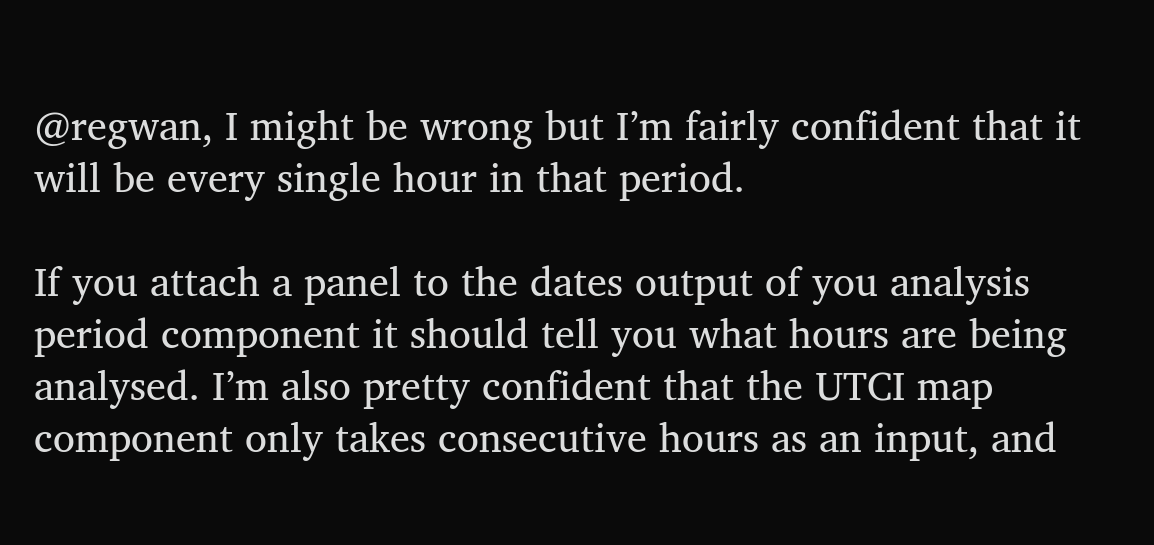@regwan, I might be wrong but I’m fairly confident that it will be every single hour in that period.

If you attach a panel to the dates output of you analysis period component it should tell you what hours are being analysed. I’m also pretty confident that the UTCI map component only takes consecutive hours as an input, and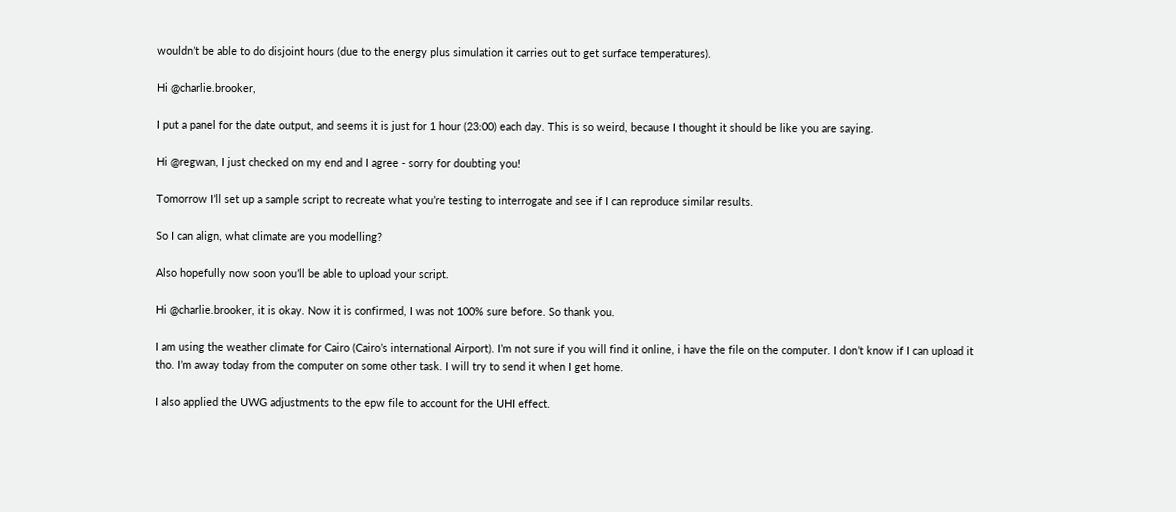wouldn’t be able to do disjoint hours (due to the energy plus simulation it carries out to get surface temperatures).

Hi @charlie.brooker,

I put a panel for the date output, and seems it is just for 1 hour (23:00) each day. This is so weird, because I thought it should be like you are saying.

Hi @regwan, I just checked on my end and I agree - sorry for doubting you!

Tomorrow I’ll set up a sample script to recreate what you’re testing to interrogate and see if I can reproduce similar results.

So I can align, what climate are you modelling?

Also hopefully now soon you’ll be able to upload your script.

Hi @charlie.brooker, it is okay. Now it is confirmed, I was not 100% sure before. So thank you.

I am using the weather climate for Cairo (Cairo’s international Airport). I’m not sure if you will find it online, i have the file on the computer. I don’t know if I can upload it tho. I’m away today from the computer on some other task. I will try to send it when I get home.

I also applied the UWG adjustments to the epw file to account for the UHI effect.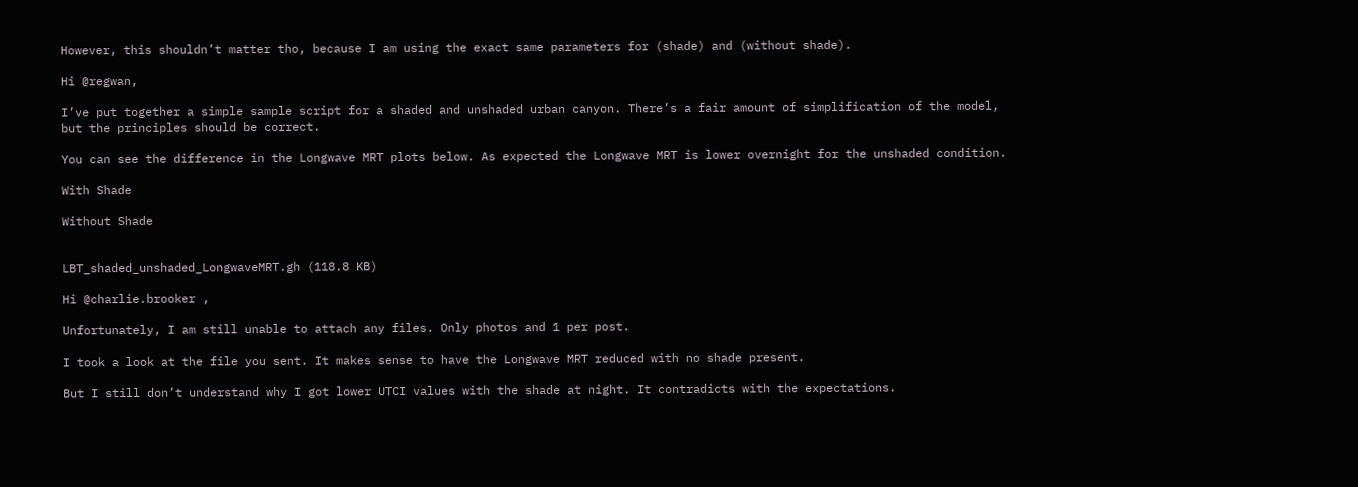However, this shouldn’t matter tho, because I am using the exact same parameters for (shade) and (without shade).

Hi @regwan,

I’ve put together a simple sample script for a shaded and unshaded urban canyon. There’s a fair amount of simplification of the model, but the principles should be correct.

You can see the difference in the Longwave MRT plots below. As expected the Longwave MRT is lower overnight for the unshaded condition.

With Shade

Without Shade


LBT_shaded_unshaded_LongwaveMRT.gh (118.8 KB)

Hi @charlie.brooker ,

Unfortunately, I am still unable to attach any files. Only photos and 1 per post.

I took a look at the file you sent. It makes sense to have the Longwave MRT reduced with no shade present.

But I still don’t understand why I got lower UTCI values with the shade at night. It contradicts with the expectations.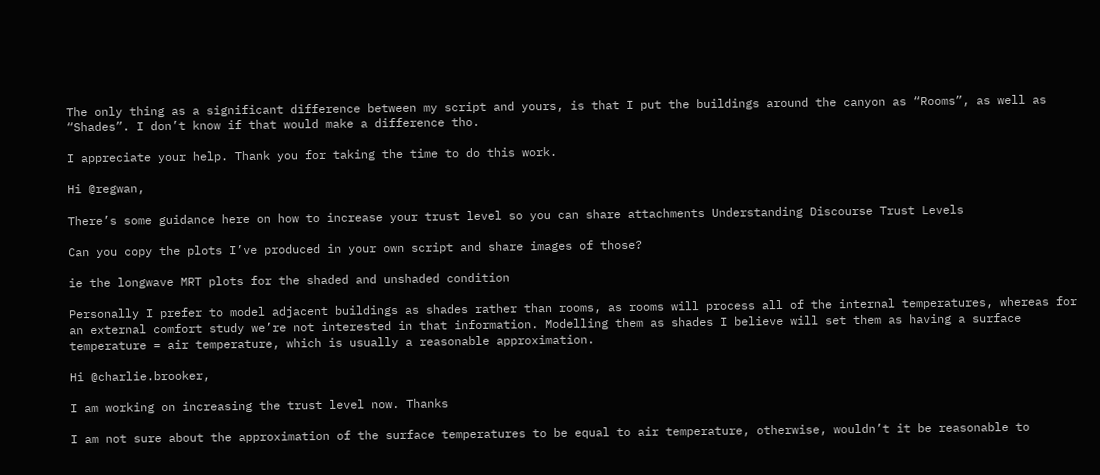The only thing as a significant difference between my script and yours, is that I put the buildings around the canyon as “Rooms”, as well as “Shades”. I don’t know if that would make a difference tho.

I appreciate your help. Thank you for taking the time to do this work.

Hi @regwan,

There’s some guidance here on how to increase your trust level so you can share attachments Understanding Discourse Trust Levels

Can you copy the plots I’ve produced in your own script and share images of those?

ie the longwave MRT plots for the shaded and unshaded condition

Personally I prefer to model adjacent buildings as shades rather than rooms, as rooms will process all of the internal temperatures, whereas for an external comfort study we’re not interested in that information. Modelling them as shades I believe will set them as having a surface temperature = air temperature, which is usually a reasonable approximation.

Hi @charlie.brooker,

I am working on increasing the trust level now. Thanks

I am not sure about the approximation of the surface temperatures to be equal to air temperature, otherwise, wouldn’t it be reasonable to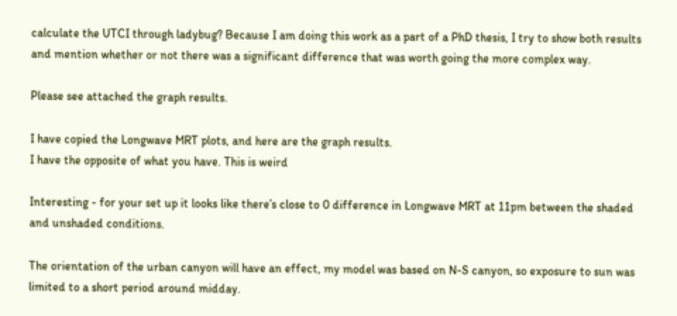calculate the UTCI through ladybug? Because I am doing this work as a part of a PhD thesis, I try to show both results and mention whether or not there was a significant difference that was worth going the more complex way.

Please see attached the graph results.

I have copied the Longwave MRT plots, and here are the graph results.
I have the opposite of what you have. This is weird

Interesting - for your set up it looks like there’s close to 0 difference in Longwave MRT at 11pm between the shaded and unshaded conditions.

The orientation of the urban canyon will have an effect, my model was based on N-S canyon, so exposure to sun was limited to a short period around midday.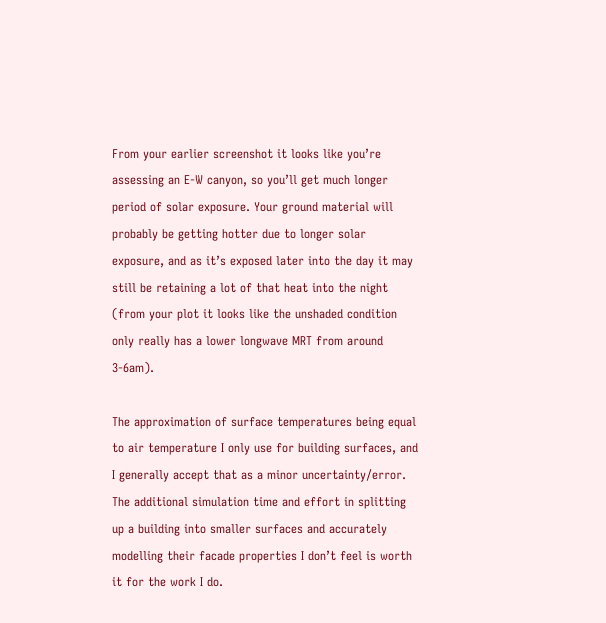From your earlier screenshot it looks like you’re assessing an E-W canyon, so you’ll get much longer period of solar exposure. Your ground material will probably be getting hotter due to longer solar exposure, and as it’s exposed later into the day it may still be retaining a lot of that heat into the night (from your plot it looks like the unshaded condition only really has a lower longwave MRT from around 3-6am).

The approximation of surface temperatures being equal to air temperature I only use for building surfaces, and I generally accept that as a minor uncertainty/error. The additional simulation time and effort in splitting up a building into smaller surfaces and accurately modelling their facade properties I don’t feel is worth it for the work I do.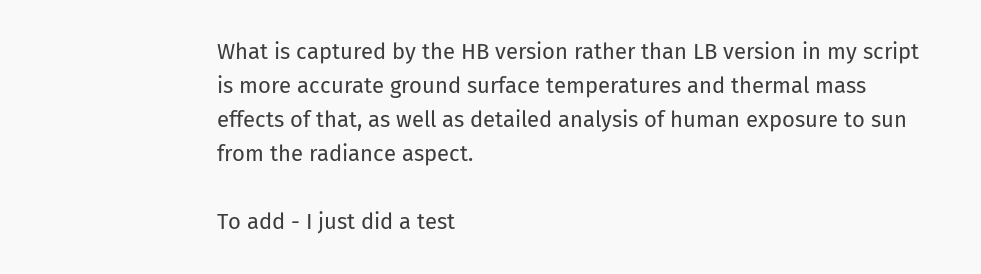What is captured by the HB version rather than LB version in my script is more accurate ground surface temperatures and thermal mass effects of that, as well as detailed analysis of human exposure to sun from the radiance aspect.

To add - I just did a test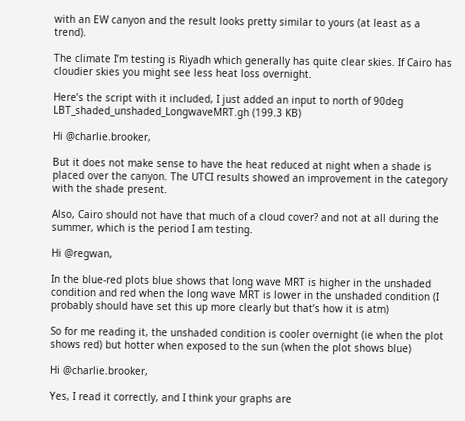with an EW canyon and the result looks pretty similar to yours (at least as a trend).

The climate I’m testing is Riyadh which generally has quite clear skies. If Cairo has cloudier skies you might see less heat loss overnight.

Here’s the script with it included, I just added an input to north of 90deg
LBT_shaded_unshaded_LongwaveMRT.gh (199.3 KB)

Hi @charlie.brooker,

But it does not make sense to have the heat reduced at night when a shade is placed over the canyon. The UTCI results showed an improvement in the category with the shade present.

Also, Cairo should not have that much of a cloud cover? and not at all during the summer, which is the period I am testing.

Hi @regwan,

In the blue-red plots blue shows that long wave MRT is higher in the unshaded condition and red when the long wave MRT is lower in the unshaded condition (I probably should have set this up more clearly but that’s how it is atm)

So for me reading it, the unshaded condition is cooler overnight (ie when the plot shows red) but hotter when exposed to the sun (when the plot shows blue)

Hi @charlie.brooker,

Yes, I read it correctly, and I think your graphs are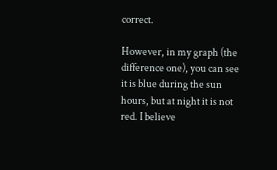correct.

However, in my graph (the difference one), you can see it is blue during the sun hours, but at night it is not red. I believe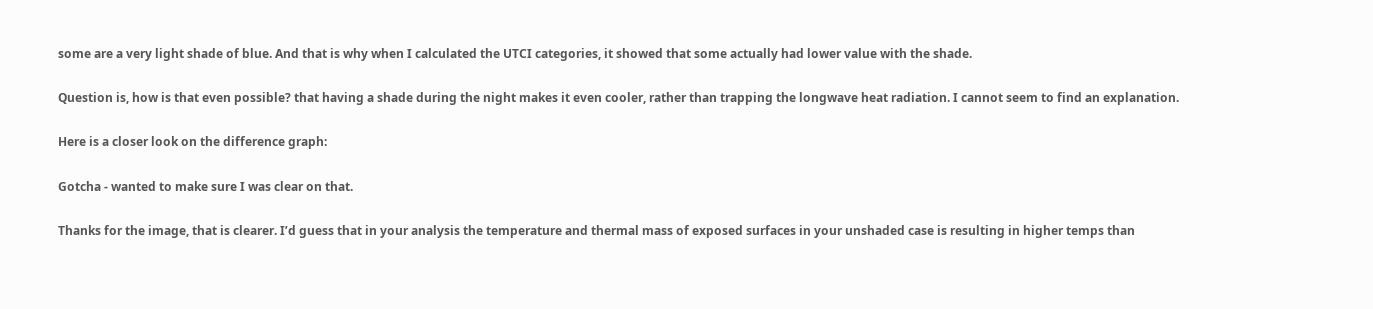some are a very light shade of blue. And that is why when I calculated the UTCI categories, it showed that some actually had lower value with the shade.

Question is, how is that even possible? that having a shade during the night makes it even cooler, rather than trapping the longwave heat radiation. I cannot seem to find an explanation.

Here is a closer look on the difference graph:

Gotcha - wanted to make sure I was clear on that.

Thanks for the image, that is clearer. I’d guess that in your analysis the temperature and thermal mass of exposed surfaces in your unshaded case is resulting in higher temps than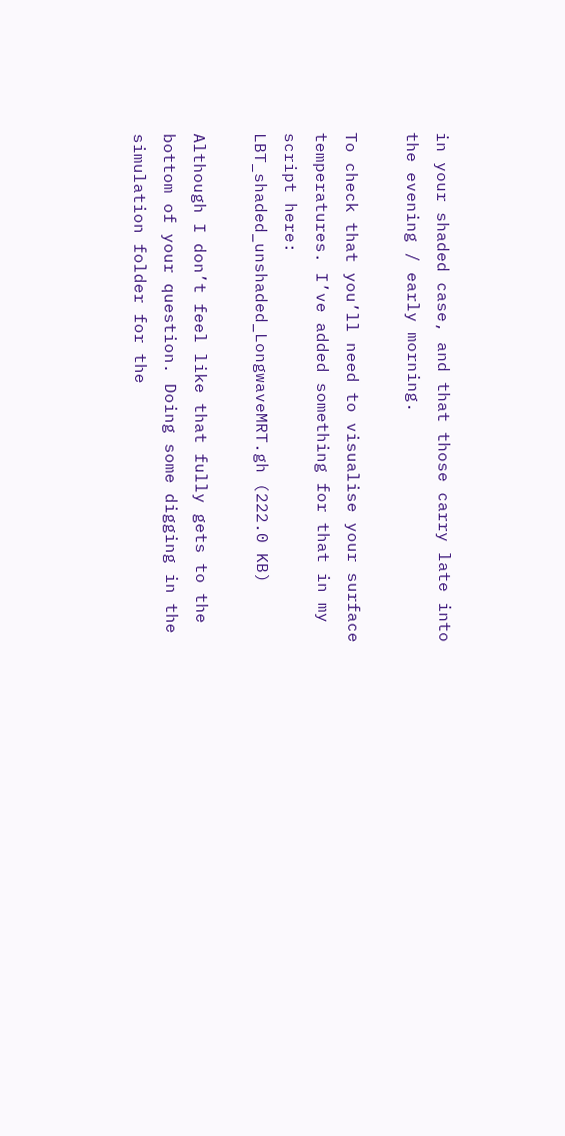in your shaded case, and that those carry late into the evening / early morning.

To check that you’ll need to visualise your surface temperatures. I’ve added something for that in my script here:
LBT_shaded_unshaded_LongwaveMRT.gh (222.0 KB)

Although I don’t feel like that fully gets to the bottom of your question. Doing some digging in the simulation folder for the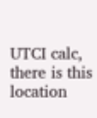UTCI calc, there is this location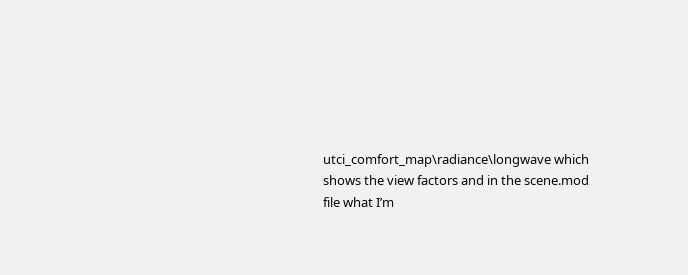utci_comfort_map\radiance\longwave which shows the view factors and in the scene.mod file what I’m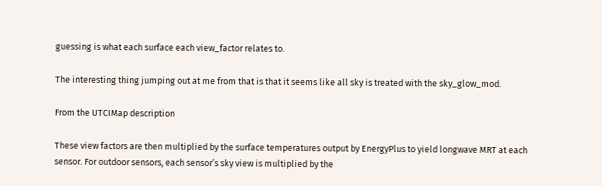guessing is what each surface each view_factor relates to.

The interesting thing jumping out at me from that is that it seems like all sky is treated with the sky_glow_mod.

From the UTCIMap description

These view factors are then multiplied by the surface temperatures output by EnergyPlus to yield longwave MRT at each sensor. For outdoor sensors, each sensor’s sky view is multiplied by the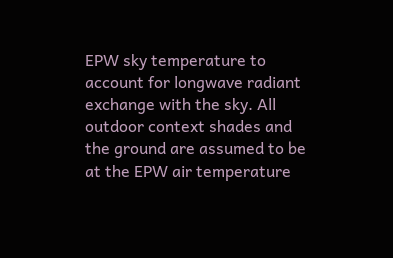EPW sky temperature to account for longwave radiant exchange with the sky. All outdoor context shades and the ground are assumed to be at the EPW air temperature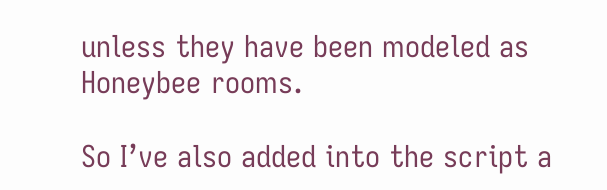unless they have been modeled as Honeybee rooms.

So I’ve also added into the script a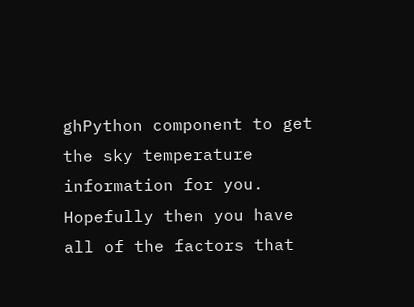ghPython component to get the sky temperature information for you. Hopefully then you have all of the factors that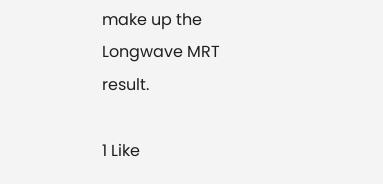make up the Longwave MRT result.

1 Like